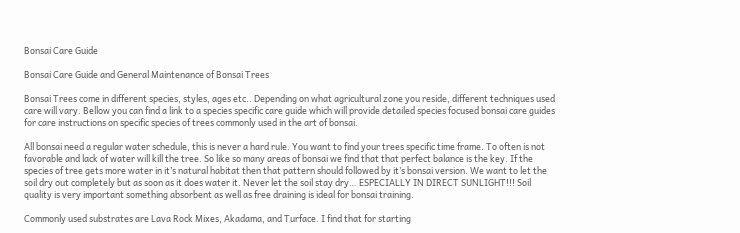Bonsai Care Guide

Bonsai Care Guide and General Maintenance of Bonsai Trees

Bonsai Trees come in different species, styles, ages etc.. Depending on what agricultural zone you reside, different techniques used care will vary. Bellow you can find a link to a species specific care guide which will provide detailed species focused bonsai care guides for care instructions on specific species of trees commonly used in the art of bonsai.

All bonsai need a regular water schedule, this is never a hard rule. You want to find your trees specific time frame. To often is not favorable and lack of water will kill the tree. So like so many areas of bonsai we find that that perfect balance is the key. If the species of tree gets more water in it’s natural habitat then that pattern should followed by it’s bonsai version. We want to let the soil dry out completely but as soon as it does water it. Never let the soil stay dry… ESPECIALLY IN DIRECT SUNLIGHT!!! Soil quality is very important something absorbent as well as free draining is ideal for bonsai training.

Commonly used substrates are Lava Rock Mixes, Akadama, and Turface. I find that for starting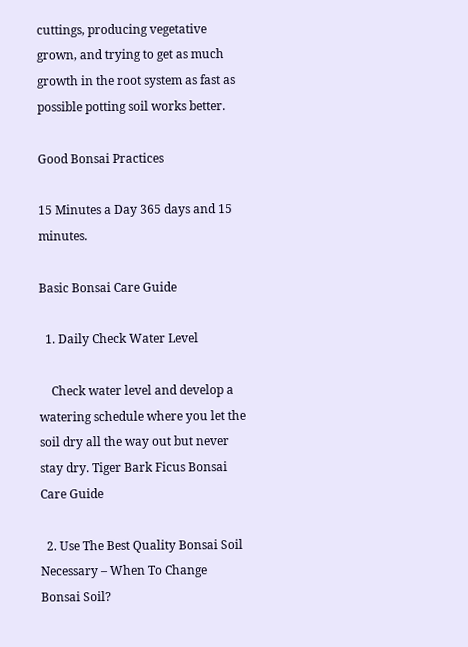cuttings, producing vegetative grown, and trying to get as much growth in the root system as fast as possible potting soil works better.

Good Bonsai Practices

15 Minutes a Day 365 days and 15 minutes.

Basic Bonsai Care Guide

  1. Daily Check Water Level

    Check water level and develop a watering schedule where you let the soil dry all the way out but never stay dry. Tiger Bark Ficus Bonsai Care Guide

  2. Use The Best Quality Bonsai Soil Necessary – When To Change Bonsai Soil?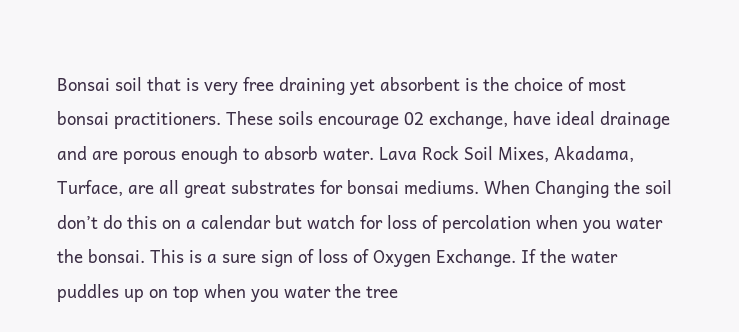Bonsai soil that is very free draining yet absorbent is the choice of most bonsai practitioners. These soils encourage 02 exchange, have ideal drainage and are porous enough to absorb water. Lava Rock Soil Mixes, Akadama, Turface, are all great substrates for bonsai mediums. When Changing the soil don’t do this on a calendar but watch for loss of percolation when you water the bonsai. This is a sure sign of loss of Oxygen Exchange. If the water puddles up on top when you water the tree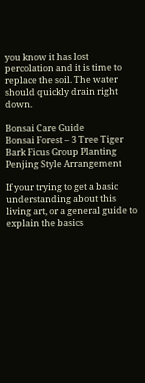you know it has lost percolation and it is time to replace the soil. The water should quickly drain right down.

Bonsai Care Guide
Bonsai Forest – 3 Tree Tiger Bark Ficus Group Planting Penjing Style Arrangement

If your trying to get a basic understanding about this living art, or a general guide to explain the basics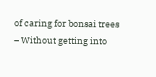of caring for bonsai trees – Without getting into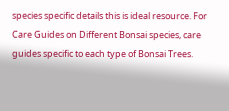species specific details this is ideal resource. For Care Guides on Different Bonsai species, care guides specific to each type of Bonsai Trees.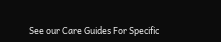See our Care Guides For Specific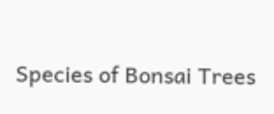Species of Bonsai Trees